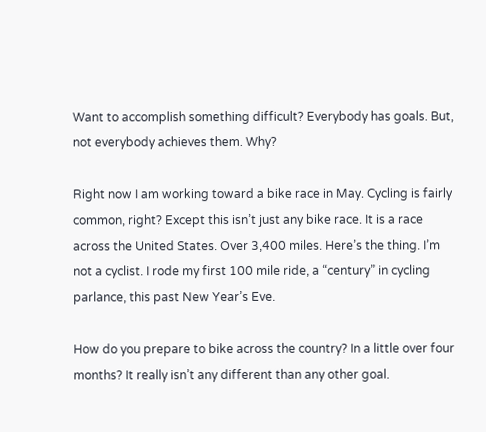Want to accomplish something difficult? Everybody has goals. But, not everybody achieves them. Why?

Right now I am working toward a bike race in May. Cycling is fairly common, right? Except this isn’t just any bike race. It is a race across the United States. Over 3,400 miles. Here’s the thing. I’m not a cyclist. I rode my first 100 mile ride, a “century” in cycling parlance, this past New Year’s Eve.

How do you prepare to bike across the country? In a little over four months? It really isn’t any different than any other goal.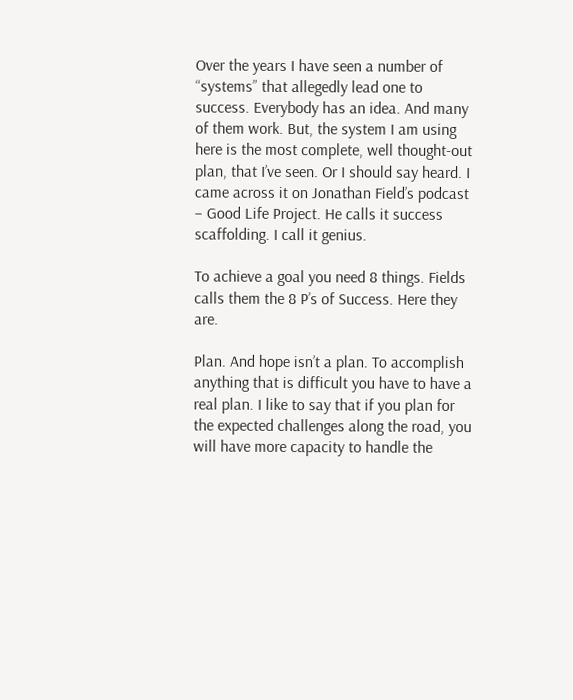Over the years I have seen a number of “systems” that allegedly lead one to success. Everybody has an idea. And many of them work. But, the system I am using here is the most complete, well thought-out plan, that I’ve seen. Or I should say heard. I came across it on Jonathan Field’s podcast – Good Life Project. He calls it success scaffolding. I call it genius.

To achieve a goal you need 8 things. Fields calls them the 8 P’s of Success. Here they are.

Plan. And hope isn’t a plan. To accomplish anything that is difficult you have to have a real plan. I like to say that if you plan for the expected challenges along the road, you will have more capacity to handle the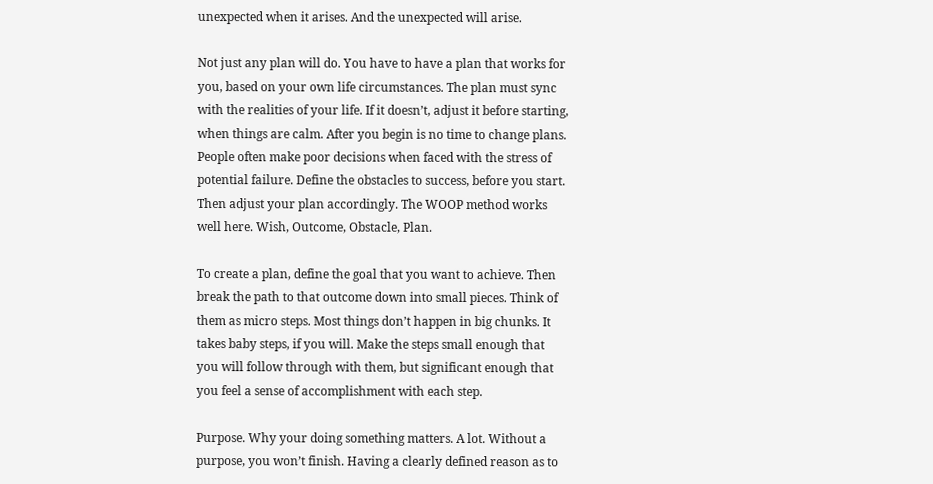unexpected when it arises. And the unexpected will arise.

Not just any plan will do. You have to have a plan that works for you, based on your own life circumstances. The plan must sync with the realities of your life. If it doesn’t, adjust it before starting, when things are calm. After you begin is no time to change plans. People often make poor decisions when faced with the stress of potential failure. Define the obstacles to success, before you start. Then adjust your plan accordingly. The WOOP method works well here. Wish, Outcome, Obstacle, Plan.

To create a plan, define the goal that you want to achieve. Then break the path to that outcome down into small pieces. Think of them as micro steps. Most things don’t happen in big chunks. It takes baby steps, if you will. Make the steps small enough that you will follow through with them, but significant enough that you feel a sense of accomplishment with each step.

Purpose. Why your doing something matters. A lot. Without a purpose, you won’t finish. Having a clearly defined reason as to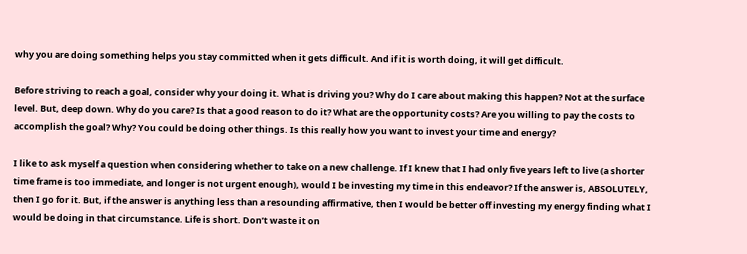why you are doing something helps you stay committed when it gets difficult. And if it is worth doing, it will get difficult.

Before striving to reach a goal, consider why your doing it. What is driving you? Why do I care about making this happen? Not at the surface level. But, deep down. Why do you care? Is that a good reason to do it? What are the opportunity costs? Are you willing to pay the costs to accomplish the goal? Why? You could be doing other things. Is this really how you want to invest your time and energy?

I like to ask myself a question when considering whether to take on a new challenge. If I knew that I had only five years left to live (a shorter time frame is too immediate, and longer is not urgent enough), would I be investing my time in this endeavor? If the answer is, ABSOLUTELY, then I go for it. But, if the answer is anything less than a resounding affirmative, then I would be better off investing my energy finding what I would be doing in that circumstance. Life is short. Don’t waste it on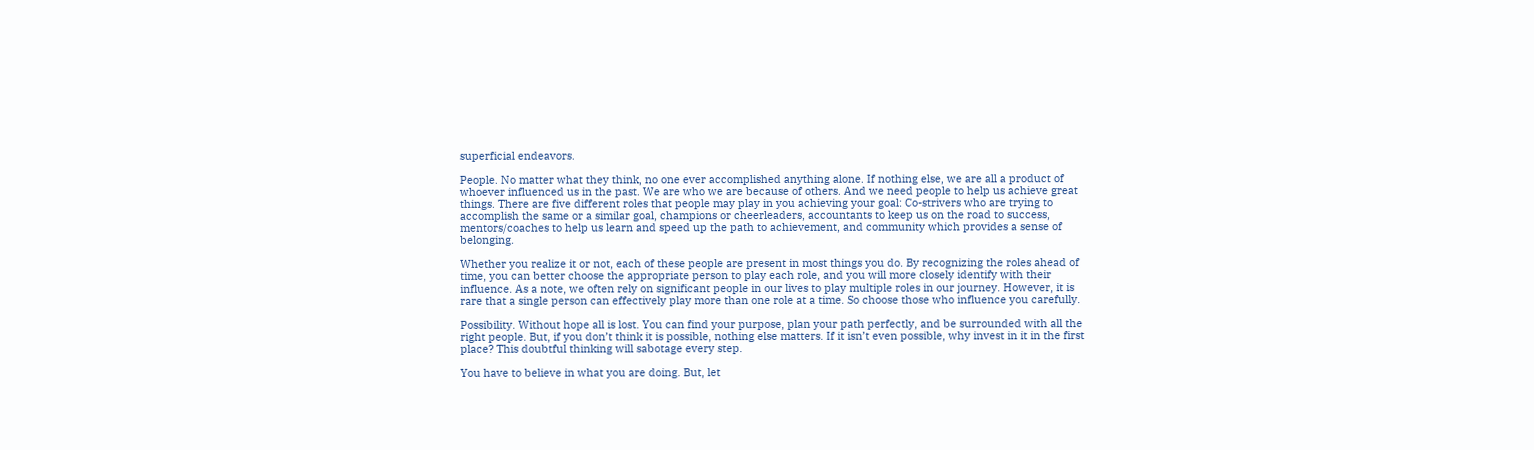superficial endeavors.

People. No matter what they think, no one ever accomplished anything alone. If nothing else, we are all a product of whoever influenced us in the past. We are who we are because of others. And we need people to help us achieve great things. There are five different roles that people may play in you achieving your goal: Co-strivers who are trying to accomplish the same or a similar goal, champions or cheerleaders, accountants to keep us on the road to success, mentors/coaches to help us learn and speed up the path to achievement, and community which provides a sense of belonging.

Whether you realize it or not, each of these people are present in most things you do. By recognizing the roles ahead of time, you can better choose the appropriate person to play each role, and you will more closely identify with their influence. As a note, we often rely on significant people in our lives to play multiple roles in our journey. However, it is rare that a single person can effectively play more than one role at a time. So choose those who influence you carefully.

Possibility. Without hope all is lost. You can find your purpose, plan your path perfectly, and be surrounded with all the right people. But, if you don’t think it is possible, nothing else matters. If it isn’t even possible, why invest in it in the first place? This doubtful thinking will sabotage every step.

You have to believe in what you are doing. But, let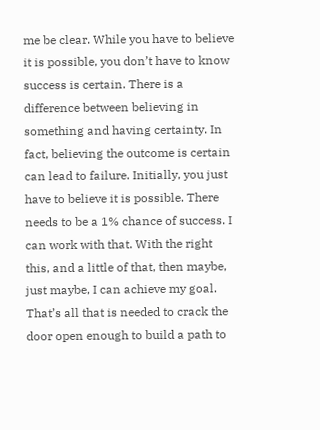me be clear. While you have to believe it is possible, you don’t have to know success is certain. There is a difference between believing in something and having certainty. In fact, believing the outcome is certain can lead to failure. Initially, you just have to believe it is possible. There needs to be a 1% chance of success. I can work with that. With the right this, and a little of that, then maybe, just maybe, I can achieve my goal. That’s all that is needed to crack the door open enough to build a path to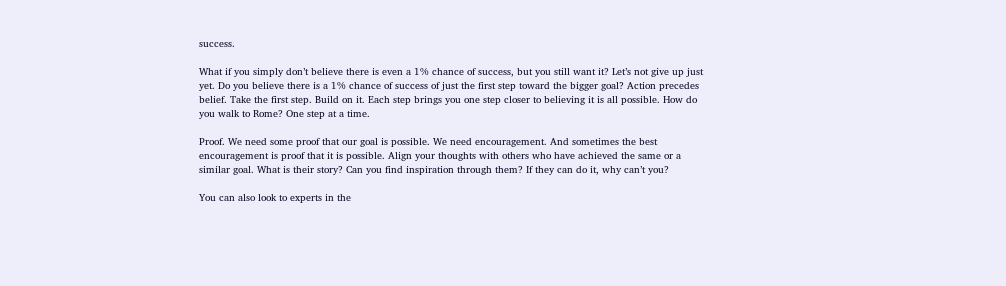success.

What if you simply don’t believe there is even a 1% chance of success, but you still want it? Let’s not give up just yet. Do you believe there is a 1% chance of success of just the first step toward the bigger goal? Action precedes belief. Take the first step. Build on it. Each step brings you one step closer to believing it is all possible. How do you walk to Rome? One step at a time.

Proof. We need some proof that our goal is possible. We need encouragement. And sometimes the best encouragement is proof that it is possible. Align your thoughts with others who have achieved the same or a similar goal. What is their story? Can you find inspiration through them? If they can do it, why can’t you?

You can also look to experts in the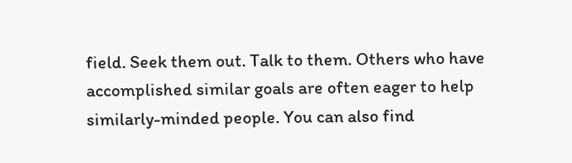field. Seek them out. Talk to them. Others who have accomplished similar goals are often eager to help similarly-minded people. You can also find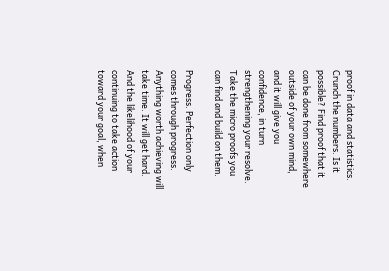proof in data and statistics. Crunch the numbers. Is it possible? Find proof that it can be done from somewhere outside of your own mind, and it will give you confidence, in turn strengthening your resolve. Take the micro proofs you can find and build on them.

Progress. Perfection only comes through progress. Anything worth achieving will take time. It will get hard. And the likelihood of your continuing to take action toward your goal, when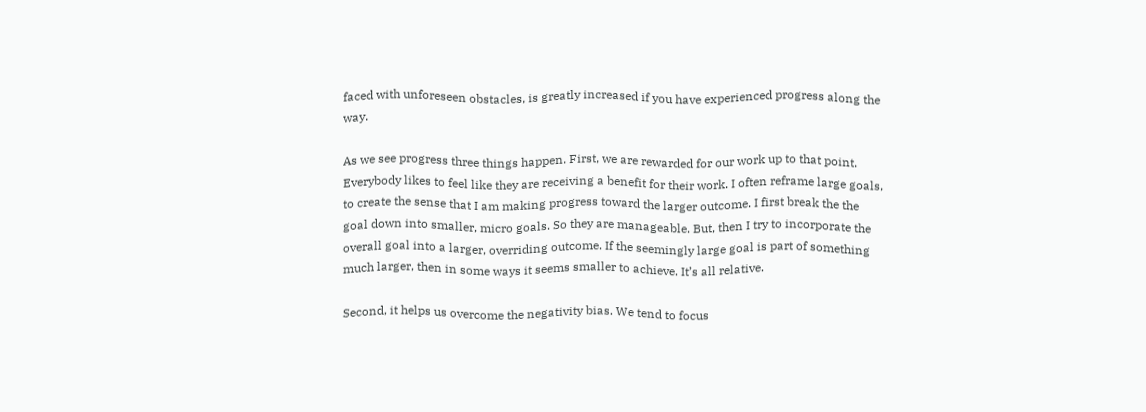faced with unforeseen obstacles, is greatly increased if you have experienced progress along the way.

As we see progress three things happen. First, we are rewarded for our work up to that point. Everybody likes to feel like they are receiving a benefit for their work. I often reframe large goals, to create the sense that I am making progress toward the larger outcome. I first break the the goal down into smaller, micro goals. So they are manageable. But, then I try to incorporate the overall goal into a larger, overriding outcome. If the seemingly large goal is part of something much larger, then in some ways it seems smaller to achieve. It’s all relative.

Second, it helps us overcome the negativity bias. We tend to focus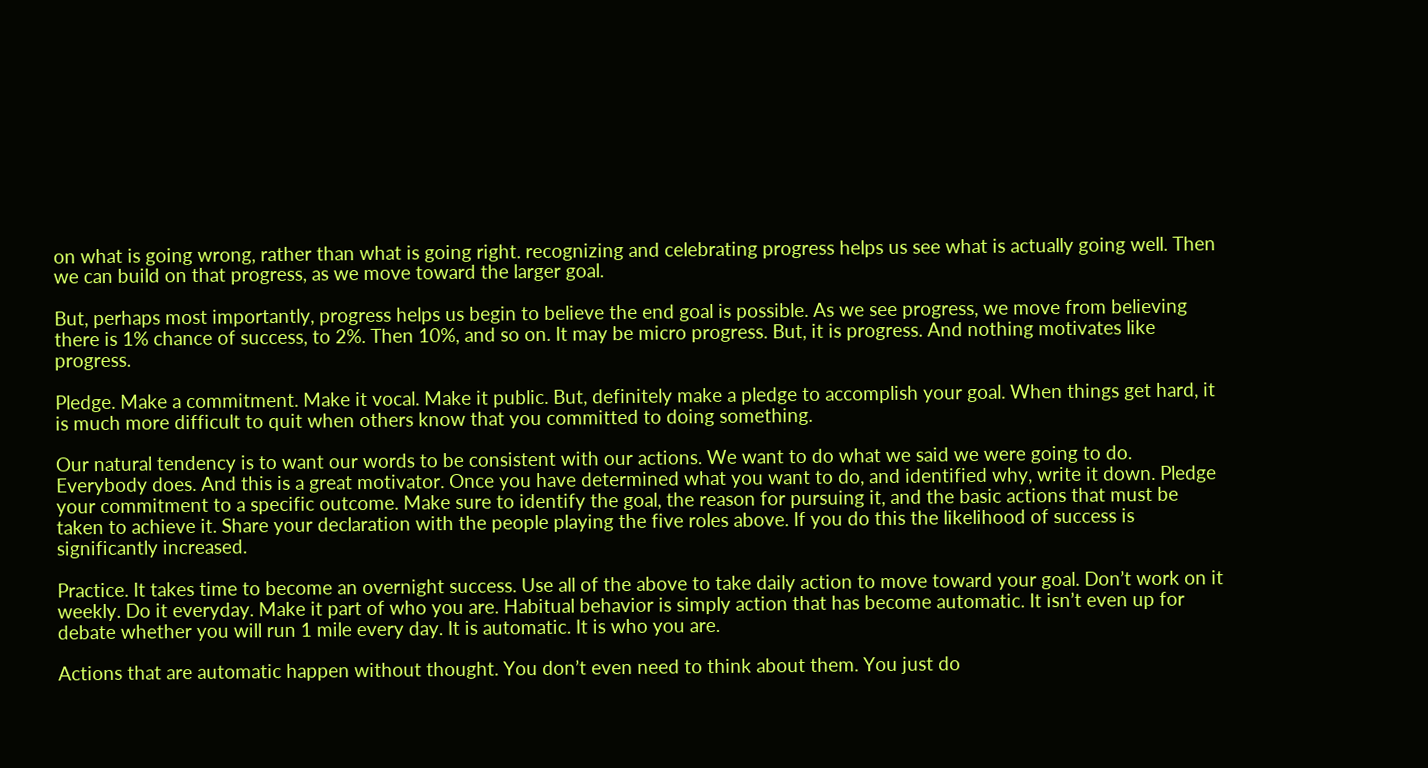on what is going wrong, rather than what is going right. recognizing and celebrating progress helps us see what is actually going well. Then we can build on that progress, as we move toward the larger goal.

But, perhaps most importantly, progress helps us begin to believe the end goal is possible. As we see progress, we move from believing there is 1% chance of success, to 2%. Then 10%, and so on. It may be micro progress. But, it is progress. And nothing motivates like progress.

Pledge. Make a commitment. Make it vocal. Make it public. But, definitely make a pledge to accomplish your goal. When things get hard, it is much more difficult to quit when others know that you committed to doing something.

Our natural tendency is to want our words to be consistent with our actions. We want to do what we said we were going to do. Everybody does. And this is a great motivator. Once you have determined what you want to do, and identified why, write it down. Pledge your commitment to a specific outcome. Make sure to identify the goal, the reason for pursuing it, and the basic actions that must be taken to achieve it. Share your declaration with the people playing the five roles above. If you do this the likelihood of success is significantly increased.

Practice. It takes time to become an overnight success. Use all of the above to take daily action to move toward your goal. Don’t work on it weekly. Do it everyday. Make it part of who you are. Habitual behavior is simply action that has become automatic. It isn’t even up for debate whether you will run 1 mile every day. It is automatic. It is who you are.

Actions that are automatic happen without thought. You don’t even need to think about them. You just do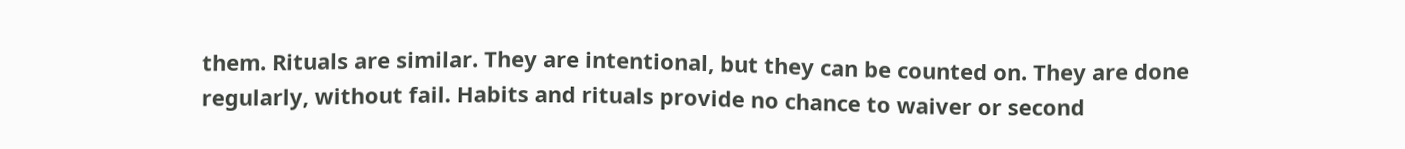them. Rituals are similar. They are intentional, but they can be counted on. They are done regularly, without fail. Habits and rituals provide no chance to waiver or second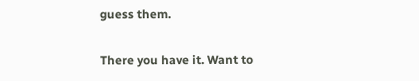guess them.

There you have it. Want to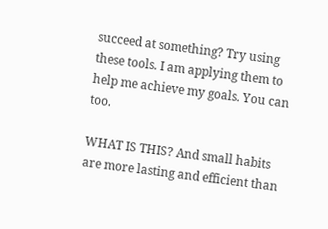succeed at something? Try using these tools. I am applying them to help me achieve my goals. You can too.

WHAT IS THIS? And small habits are more lasting and efficient than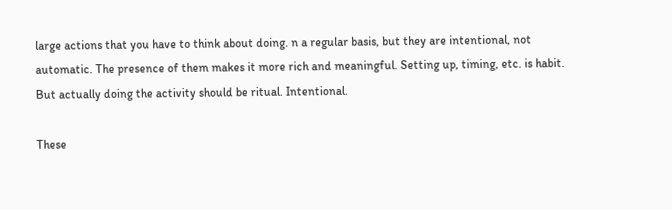large actions that you have to think about doing. n a regular basis, but they are intentional, not automatic. The presence of them makes it more rich and meaningful. Setting up, timing, etc. is habit. But actually doing the activity should be ritual. Intentional.

These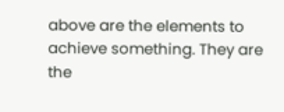above are the elements to achieve something. They are the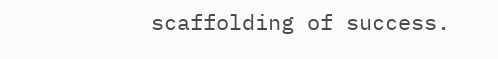scaffolding of success.